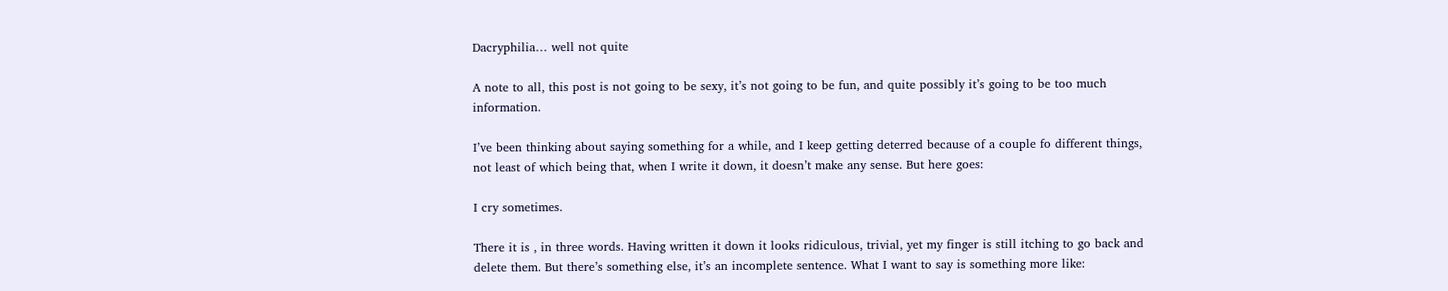Dacryphilia… well not quite

A note to all, this post is not going to be sexy, it’s not going to be fun, and quite possibly it’s going to be too much information.

I’ve been thinking about saying something for a while, and I keep getting deterred because of a couple fo different things, not least of which being that, when I write it down, it doesn’t make any sense. But here goes:

I cry sometimes.

There it is , in three words. Having written it down it looks ridiculous, trivial, yet my finger is still itching to go back and delete them. But there’s something else, it’s an incomplete sentence. What I want to say is something more like: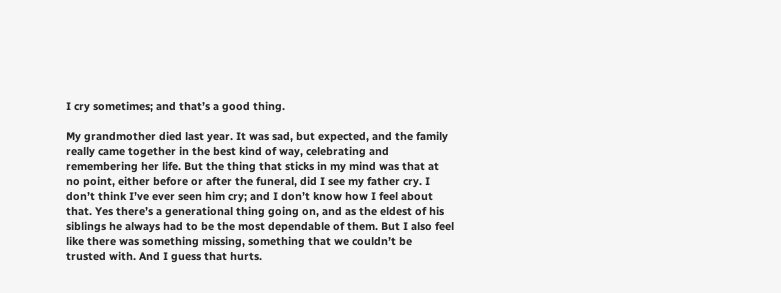I cry sometimes; and that’s a good thing.

My grandmother died last year. It was sad, but expected, and the family really came together in the best kind of way, celebrating and remembering her life. But the thing that sticks in my mind was that at no point, either before or after the funeral, did I see my father cry. I don’t think I’ve ever seen him cry; and I don’t know how I feel about that. Yes there’s a generational thing going on, and as the eldest of his siblings he always had to be the most dependable of them. But I also feel like there was something missing, something that we couldn’t be trusted with. And I guess that hurts.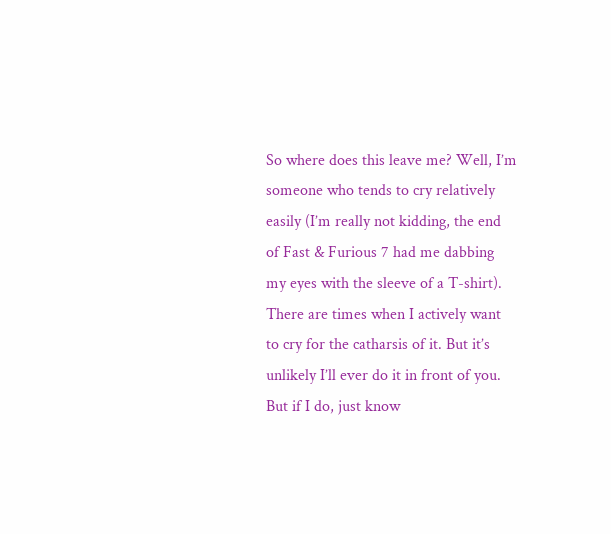So where does this leave me? Well, I’m someone who tends to cry relatively easily (I’m really not kidding, the end of Fast & Furious 7 had me dabbing my eyes with the sleeve of a T-shirt). There are times when I actively want to cry for the catharsis of it. But it’s unlikely I’ll ever do it in front of you. But if I do, just know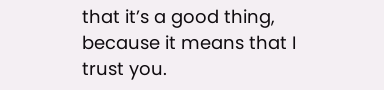that it’s a good thing, because it means that I trust you.